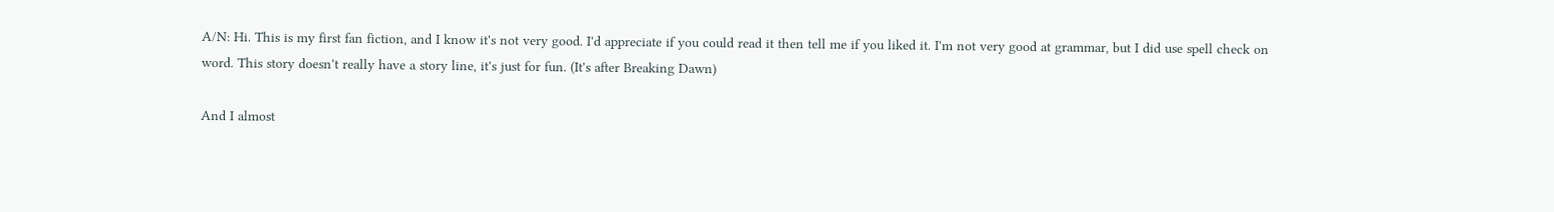A/N: Hi. This is my first fan fiction, and I know it's not very good. I'd appreciate if you could read it then tell me if you liked it. I'm not very good at grammar, but I did use spell check on word. This story doesn't really have a story line, it's just for fun. (It's after Breaking Dawn)

And I almost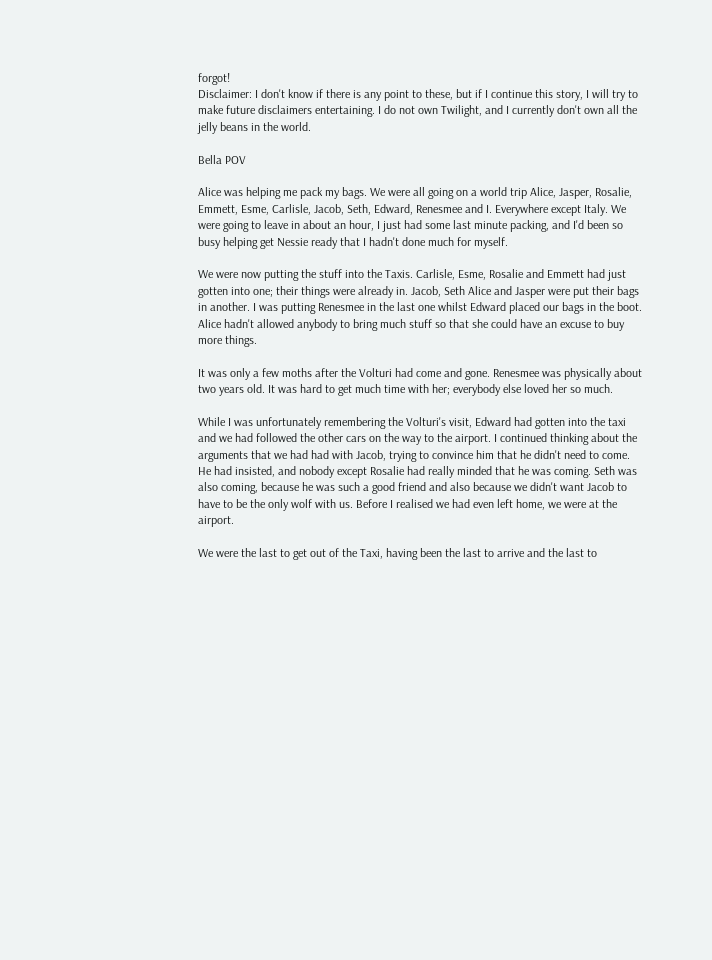forgot!
Disclaimer: I don't know if there is any point to these, but if I continue this story, I will try to make future disclaimers entertaining. I do not own Twilight, and I currently don't own all the jelly beans in the world.

Bella POV

Alice was helping me pack my bags. We were all going on a world trip Alice, Jasper, Rosalie, Emmett, Esme, Carlisle, Jacob, Seth, Edward, Renesmee and I. Everywhere except Italy. We were going to leave in about an hour, I just had some last minute packing, and I'd been so busy helping get Nessie ready that I hadn't done much for myself.

We were now putting the stuff into the Taxis. Carlisle, Esme, Rosalie and Emmett had just gotten into one; their things were already in. Jacob, Seth Alice and Jasper were put their bags in another. I was putting Renesmee in the last one whilst Edward placed our bags in the boot. Alice hadn't allowed anybody to bring much stuff so that she could have an excuse to buy more things.

It was only a few moths after the Volturi had come and gone. Renesmee was physically about two years old. It was hard to get much time with her; everybody else loved her so much.

While I was unfortunately remembering the Volturi's visit, Edward had gotten into the taxi and we had followed the other cars on the way to the airport. I continued thinking about the arguments that we had had with Jacob, trying to convince him that he didn't need to come. He had insisted, and nobody except Rosalie had really minded that he was coming. Seth was also coming, because he was such a good friend and also because we didn't want Jacob to have to be the only wolf with us. Before I realised we had even left home, we were at the airport.

We were the last to get out of the Taxi, having been the last to arrive and the last to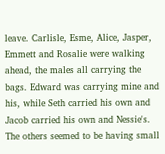leave. Carlisle, Esme, Alice, Jasper, Emmett and Rosalie were walking ahead, the males all carrying the bags. Edward was carrying mine and his, while Seth carried his own and Jacob carried his own and Nessie's. The others seemed to be having small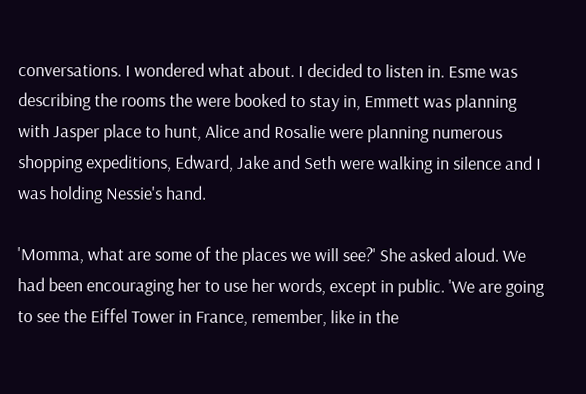conversations. I wondered what about. I decided to listen in. Esme was describing the rooms the were booked to stay in, Emmett was planning with Jasper place to hunt, Alice and Rosalie were planning numerous shopping expeditions, Edward, Jake and Seth were walking in silence and I was holding Nessie's hand.

'Momma, what are some of the places we will see?' She asked aloud. We had been encouraging her to use her words, except in public. 'We are going to see the Eiffel Tower in France, remember, like in the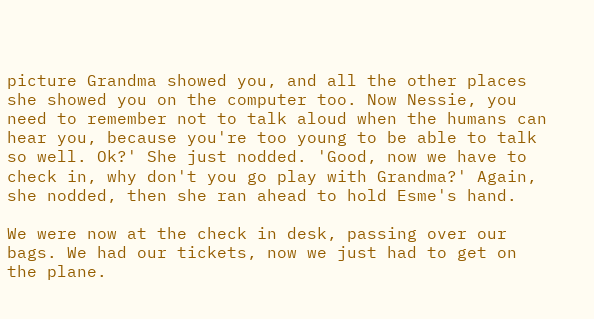picture Grandma showed you, and all the other places she showed you on the computer too. Now Nessie, you need to remember not to talk aloud when the humans can hear you, because you're too young to be able to talk so well. Ok?' She just nodded. 'Good, now we have to check in, why don't you go play with Grandma?' Again, she nodded, then she ran ahead to hold Esme's hand.

We were now at the check in desk, passing over our bags. We had our tickets, now we just had to get on the plane.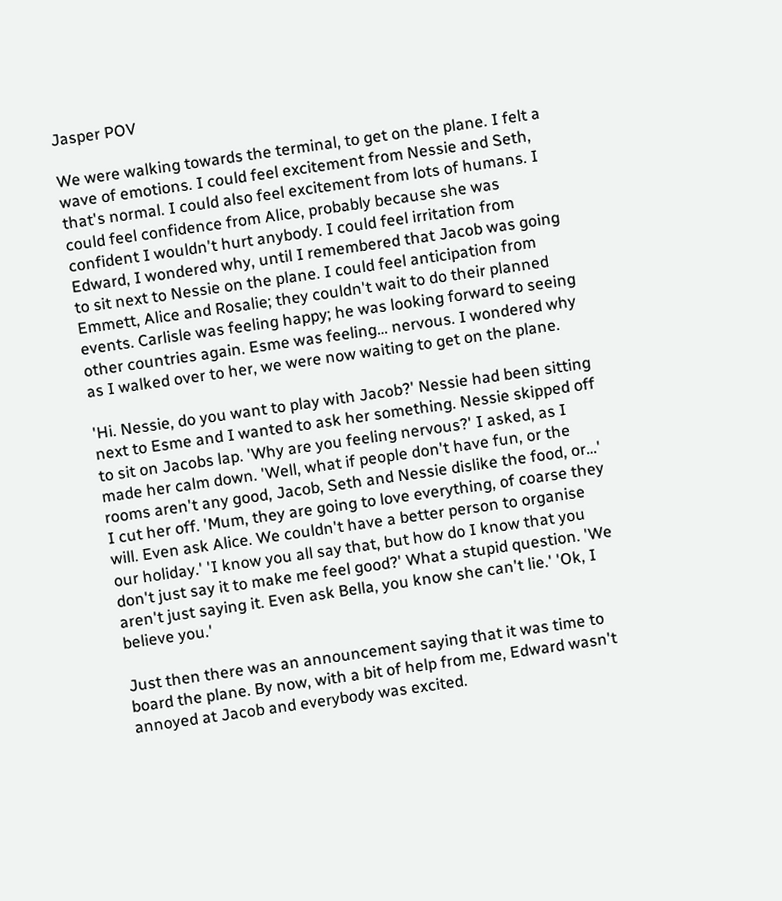Jasper POV

We were walking towards the terminal, to get on the plane. I felt a wave of emotions. I could feel excitement from Nessie and Seth, that's normal. I could also feel excitement from lots of humans. I could feel confidence from Alice, probably because she was confident I wouldn't hurt anybody. I could feel irritation from Edward, I wondered why, until I remembered that Jacob was going to sit next to Nessie on the plane. I could feel anticipation from Emmett, Alice and Rosalie; they couldn't wait to do their planned events. Carlisle was feeling happy; he was looking forward to seeing other countries again. Esme was feeling… nervous. I wondered why as I walked over to her, we were now waiting to get on the plane.

'Hi. Nessie, do you want to play with Jacob?' Nessie had been sitting next to Esme and I wanted to ask her something. Nessie skipped off to sit on Jacobs lap. 'Why are you feeling nervous?' I asked, as I made her calm down. 'Well, what if people don't have fun, or the rooms aren't any good, Jacob, Seth and Nessie dislike the food, or…' I cut her off. 'Mum, they are going to love everything, of coarse they will. Even ask Alice. We couldn't have a better person to organise our holiday.' 'I know you all say that, but how do I know that you don't just say it to make me feel good?' What a stupid question. 'We aren't just saying it. Even ask Bella, you know she can't lie.' 'Ok, I believe you.'

Just then there was an announcement saying that it was time to board the plane. By now, with a bit of help from me, Edward wasn't annoyed at Jacob and everybody was excited.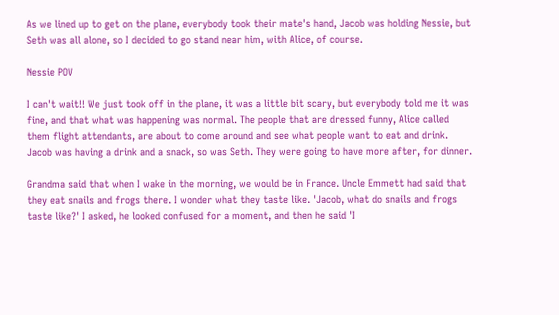As we lined up to get on the plane, everybody took their mate's hand, Jacob was holding Nessie, but Seth was all alone, so I decided to go stand near him, with Alice, of course.

Nessie POV

I can't wait!! We just took off in the plane, it was a little bit scary, but everybody told me it was fine, and that what was happening was normal. The people that are dressed funny, Alice called them flight attendants, are about to come around and see what people want to eat and drink. Jacob was having a drink and a snack, so was Seth. They were going to have more after, for dinner.

Grandma said that when I wake in the morning, we would be in France. Uncle Emmett had said that they eat snails and frogs there. I wonder what they taste like. 'Jacob, what do snails and frogs taste like?' I asked, he looked confused for a moment, and then he said 'I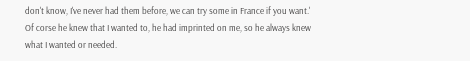don't know, I've never had them before, we can try some in France if you want.' Of corse he knew that I wanted to, he had imprinted on me, so he always knew what I wanted or needed.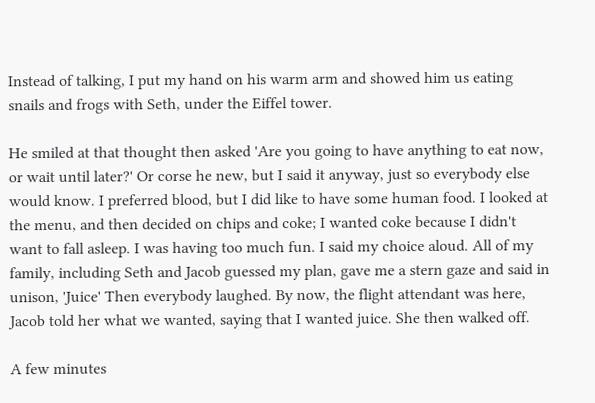Instead of talking, I put my hand on his warm arm and showed him us eating snails and frogs with Seth, under the Eiffel tower.

He smiled at that thought then asked 'Are you going to have anything to eat now, or wait until later?' Or corse he new, but I said it anyway, just so everybody else would know. I preferred blood, but I did like to have some human food. I looked at the menu, and then decided on chips and coke; I wanted coke because I didn't want to fall asleep. I was having too much fun. I said my choice aloud. All of my family, including Seth and Jacob guessed my plan, gave me a stern gaze and said in unison, 'Juice' Then everybody laughed. By now, the flight attendant was here, Jacob told her what we wanted, saying that I wanted juice. She then walked off.

A few minutes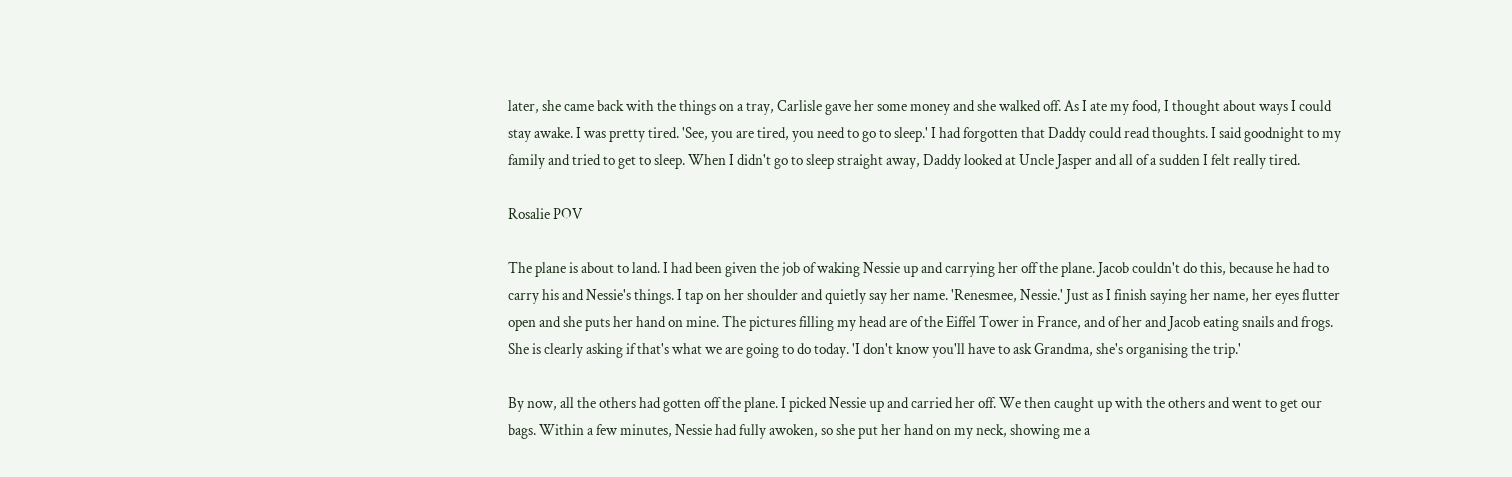later, she came back with the things on a tray, Carlisle gave her some money and she walked off. As I ate my food, I thought about ways I could stay awake. I was pretty tired. 'See, you are tired, you need to go to sleep.' I had forgotten that Daddy could read thoughts. I said goodnight to my family and tried to get to sleep. When I didn't go to sleep straight away, Daddy looked at Uncle Jasper and all of a sudden I felt really tired.

Rosalie POV

The plane is about to land. I had been given the job of waking Nessie up and carrying her off the plane. Jacob couldn't do this, because he had to carry his and Nessie's things. I tap on her shoulder and quietly say her name. 'Renesmee, Nessie.' Just as I finish saying her name, her eyes flutter open and she puts her hand on mine. The pictures filling my head are of the Eiffel Tower in France, and of her and Jacob eating snails and frogs. She is clearly asking if that's what we are going to do today. 'I don't know you'll have to ask Grandma, she's organising the trip.'

By now, all the others had gotten off the plane. I picked Nessie up and carried her off. We then caught up with the others and went to get our bags. Within a few minutes, Nessie had fully awoken, so she put her hand on my neck, showing me a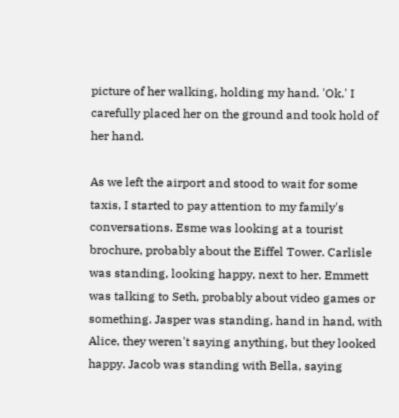picture of her walking, holding my hand. 'Ok.' I carefully placed her on the ground and took hold of her hand.

As we left the airport and stood to wait for some taxis, I started to pay attention to my family's conversations. Esme was looking at a tourist brochure, probably about the Eiffel Tower. Carlisle was standing, looking happy, next to her. Emmett was talking to Seth, probably about video games or something. Jasper was standing, hand in hand, with Alice, they weren't saying anything, but they looked happy. Jacob was standing with Bella, saying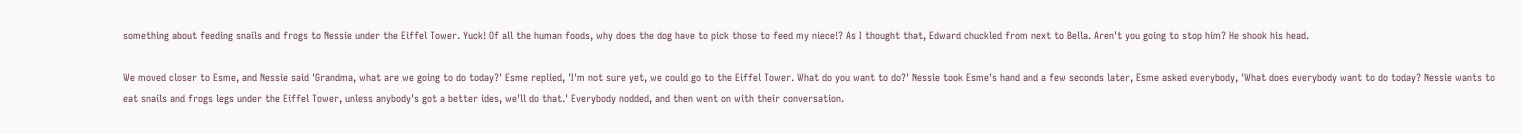something about feeding snails and frogs to Nessie under the Eiffel Tower. Yuck! Of all the human foods, why does the dog have to pick those to feed my niece!? As I thought that, Edward chuckled from next to Bella. Aren't you going to stop him? He shook his head.

We moved closer to Esme, and Nessie said 'Grandma, what are we going to do today?' Esme replied, 'I'm not sure yet, we could go to the Eiffel Tower. What do you want to do?' Nessie took Esme's hand and a few seconds later, Esme asked everybody, 'What does everybody want to do today? Nessie wants to eat snails and frogs legs under the Eiffel Tower, unless anybody's got a better ides, we'll do that.' Everybody nodded, and then went on with their conversation.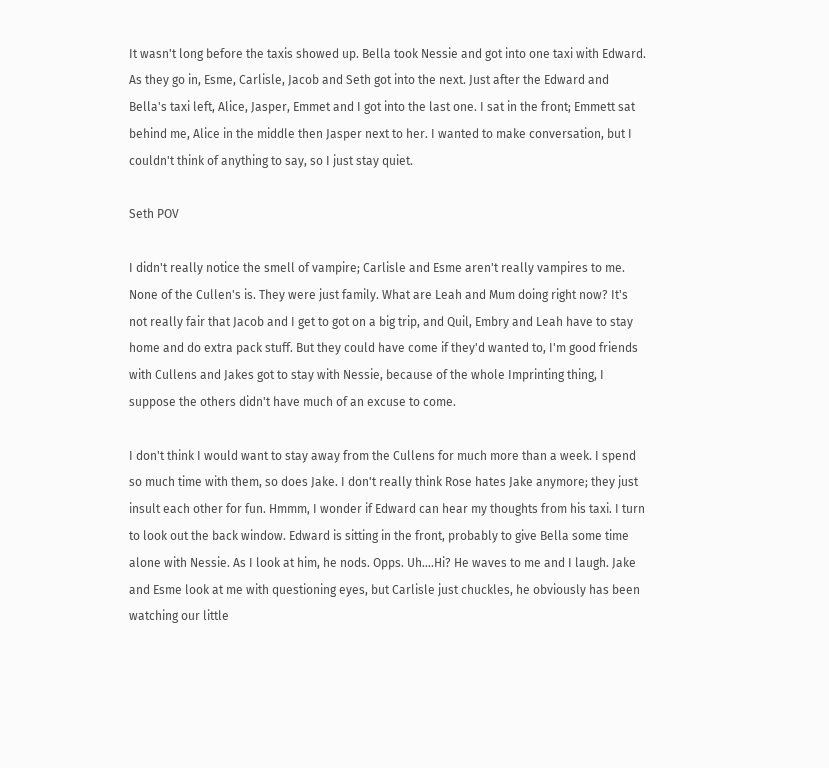It wasn't long before the taxis showed up. Bella took Nessie and got into one taxi with Edward. As they go in, Esme, Carlisle, Jacob and Seth got into the next. Just after the Edward and Bella's taxi left, Alice, Jasper, Emmet and I got into the last one. I sat in the front; Emmett sat behind me, Alice in the middle then Jasper next to her. I wanted to make conversation, but I couldn't think of anything to say, so I just stay quiet.

Seth POV

I didn't really notice the smell of vampire; Carlisle and Esme aren't really vampires to me. None of the Cullen's is. They were just family. What are Leah and Mum doing right now? It's not really fair that Jacob and I get to got on a big trip, and Quil, Embry and Leah have to stay home and do extra pack stuff. But they could have come if they'd wanted to, I'm good friends with Cullens and Jakes got to stay with Nessie, because of the whole Imprinting thing, I suppose the others didn't have much of an excuse to come.

I don't think I would want to stay away from the Cullens for much more than a week. I spend so much time with them, so does Jake. I don't really think Rose hates Jake anymore; they just insult each other for fun. Hmmm, I wonder if Edward can hear my thoughts from his taxi. I turn to look out the back window. Edward is sitting in the front, probably to give Bella some time alone with Nessie. As I look at him, he nods. Opps. Uh….Hi? He waves to me and I laugh. Jake and Esme look at me with questioning eyes, but Carlisle just chuckles, he obviously has been watching our little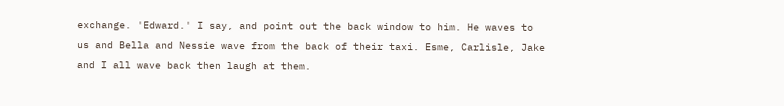exchange. 'Edward.' I say, and point out the back window to him. He waves to us and Bella and Nessie wave from the back of their taxi. Esme, Carlisle, Jake and I all wave back then laugh at them.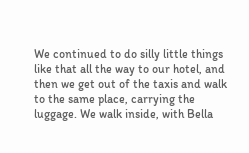We continued to do silly little things like that all the way to our hotel, and then we get out of the taxis and walk to the same place, carrying the luggage. We walk inside, with Bella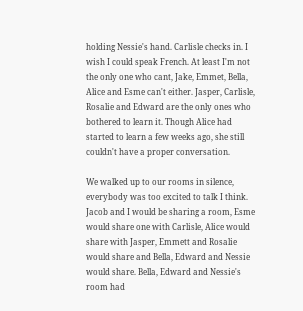holding Nessie's hand. Carlisle checks in. I wish I could speak French. At least I'm not the only one who cant, Jake, Emmet, Bella, Alice and Esme can't either. Jasper, Carlisle, Rosalie and Edward are the only ones who bothered to learn it. Though Alice had started to learn a few weeks ago, she still couldn't have a proper conversation.

We walked up to our rooms in silence, everybody was too excited to talk I think. Jacob and I would be sharing a room, Esme would share one with Carlisle, Alice would share with Jasper, Emmett and Rosalie would share and Bella, Edward and Nessie would share. Bella, Edward and Nessie's room had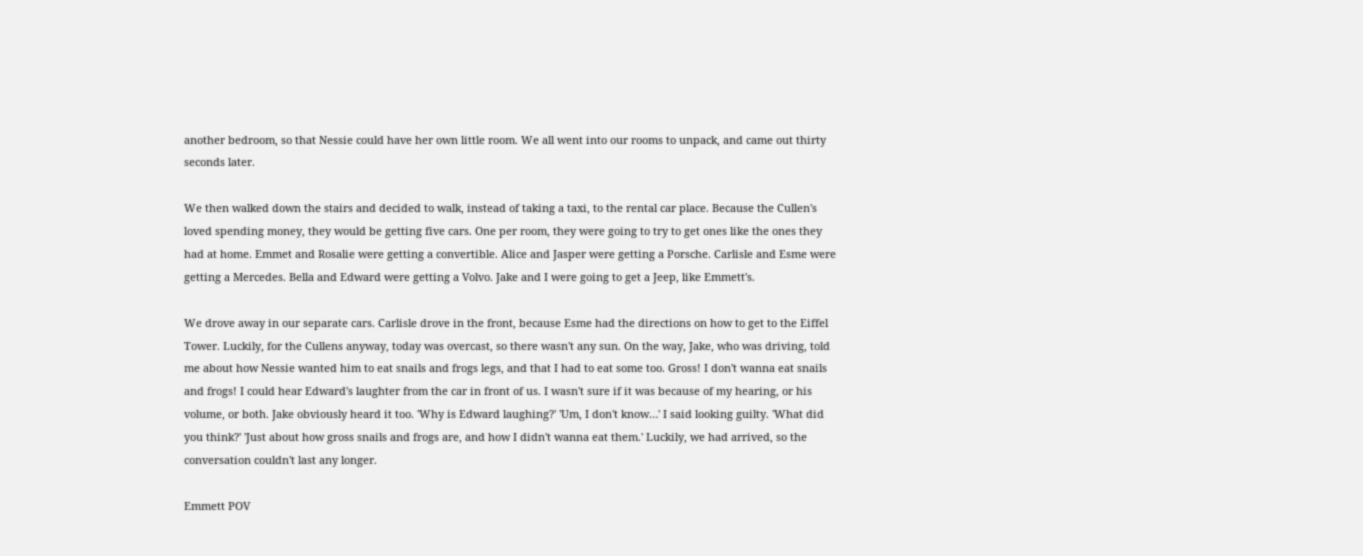another bedroom, so that Nessie could have her own little room. We all went into our rooms to unpack, and came out thirty seconds later.

We then walked down the stairs and decided to walk, instead of taking a taxi, to the rental car place. Because the Cullen's loved spending money, they would be getting five cars. One per room, they were going to try to get ones like the ones they had at home. Emmet and Rosalie were getting a convertible. Alice and Jasper were getting a Porsche. Carlisle and Esme were getting a Mercedes. Bella and Edward were getting a Volvo. Jake and I were going to get a Jeep, like Emmett's.

We drove away in our separate cars. Carlisle drove in the front, because Esme had the directions on how to get to the Eiffel Tower. Luckily, for the Cullens anyway, today was overcast, so there wasn't any sun. On the way, Jake, who was driving, told me about how Nessie wanted him to eat snails and frogs legs, and that I had to eat some too. Gross! I don't wanna eat snails and frogs! I could hear Edward's laughter from the car in front of us. I wasn't sure if it was because of my hearing, or his volume, or both. Jake obviously heard it too. 'Why is Edward laughing?' 'Um, I don't know…' I said looking guilty. 'What did you think?' 'Just about how gross snails and frogs are, and how I didn't wanna eat them.' Luckily, we had arrived, so the conversation couldn't last any longer.

Emmett POV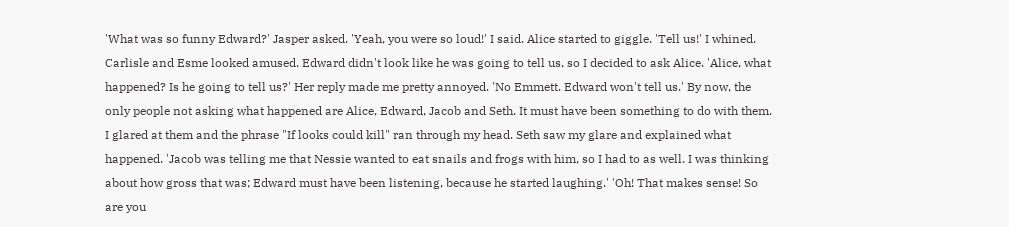'What was so funny Edward?' Jasper asked. 'Yeah, you were so loud!' I said. Alice started to giggle. 'Tell us!' I whined. Carlisle and Esme looked amused. Edward didn't look like he was going to tell us, so I decided to ask Alice. 'Alice, what happened? Is he going to tell us?' Her reply made me pretty annoyed. 'No Emmett. Edward won't tell us.' By now, the only people not asking what happened are Alice, Edward, Jacob and Seth. It must have been something to do with them. I glared at them and the phrase "If looks could kill" ran through my head. Seth saw my glare and explained what happened. 'Jacob was telling me that Nessie wanted to eat snails and frogs with him, so I had to as well. I was thinking about how gross that was; Edward must have been listening, because he started laughing.' 'Oh! That makes sense! So are you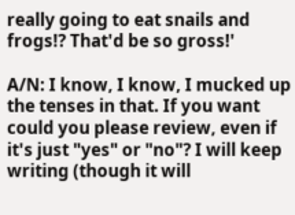really going to eat snails and frogs!? That'd be so gross!'

A/N: I know, I know, I mucked up the tenses in that. If you want could you please review, even if it's just "yes" or "no"? I will keep writing (though it will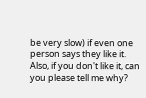be very slow) if even one person says they like it. Also, if you don't like it, can you please tell me why?